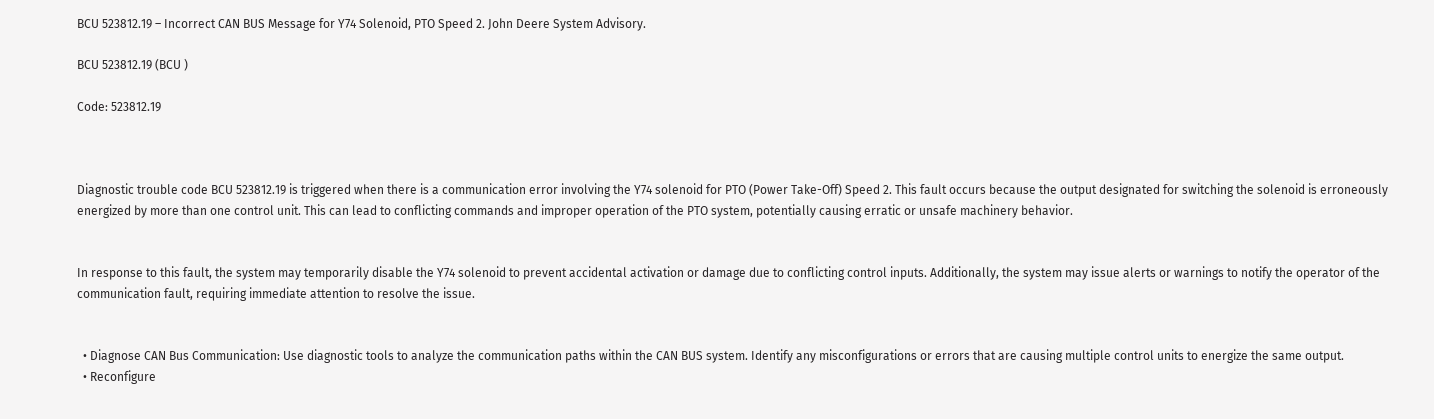BCU 523812.19 – Incorrect CAN BUS Message for Y74 Solenoid, PTO Speed 2. John Deere System Advisory.

BCU 523812.19 (BCU )

Code: 523812.19



Diagnostic trouble code BCU 523812.19 is triggered when there is a communication error involving the Y74 solenoid for PTO (Power Take-Off) Speed 2. This fault occurs because the output designated for switching the solenoid is erroneously energized by more than one control unit. This can lead to conflicting commands and improper operation of the PTO system, potentially causing erratic or unsafe machinery behavior.


In response to this fault, the system may temporarily disable the Y74 solenoid to prevent accidental activation or damage due to conflicting control inputs. Additionally, the system may issue alerts or warnings to notify the operator of the communication fault, requiring immediate attention to resolve the issue.


  • Diagnose CAN Bus Communication: Use diagnostic tools to analyze the communication paths within the CAN BUS system. Identify any misconfigurations or errors that are causing multiple control units to energize the same output.
  • Reconfigure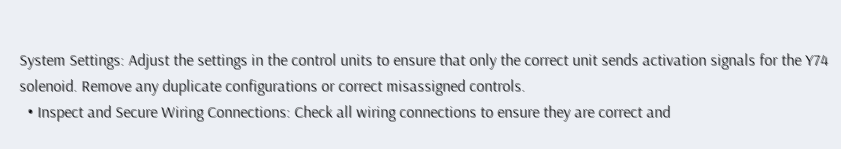System Settings: Adjust the settings in the control units to ensure that only the correct unit sends activation signals for the Y74 solenoid. Remove any duplicate configurations or correct misassigned controls.
  • Inspect and Secure Wiring Connections: Check all wiring connections to ensure they are correct and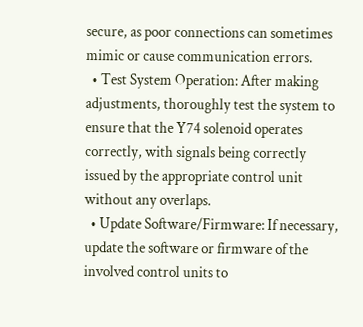secure, as poor connections can sometimes mimic or cause communication errors.
  • Test System Operation: After making adjustments, thoroughly test the system to ensure that the Y74 solenoid operates correctly, with signals being correctly issued by the appropriate control unit without any overlaps.
  • Update Software/Firmware: If necessary, update the software or firmware of the involved control units to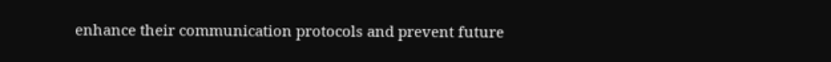enhance their communication protocols and prevent future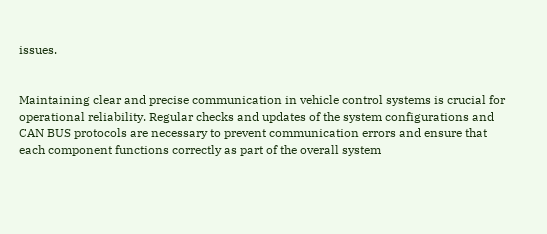issues.


Maintaining clear and precise communication in vehicle control systems is crucial for operational reliability. Regular checks and updates of the system configurations and CAN BUS protocols are necessary to prevent communication errors and ensure that each component functions correctly as part of the overall system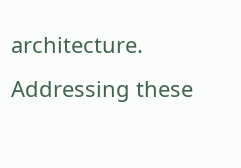architecture. Addressing these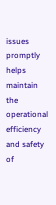issues promptly helps maintain the operational efficiency and safety of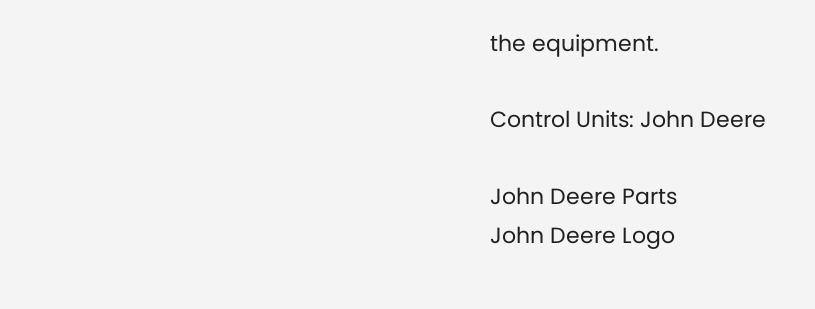the equipment.

Control Units: John Deere

John Deere Parts
John Deere Logo